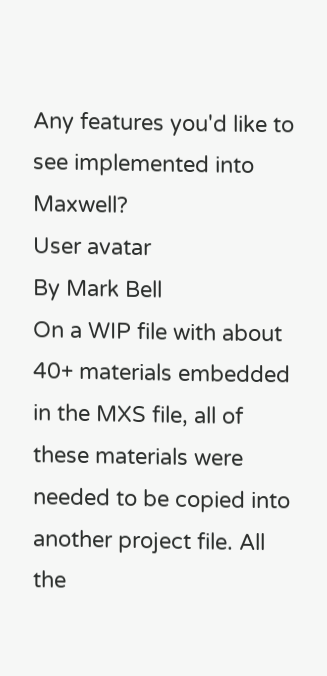Any features you'd like to see implemented into Maxwell?
User avatar
By Mark Bell
On a WIP file with about 40+ materials embedded in the MXS file, all of these materials were needed to be copied into another project file. All the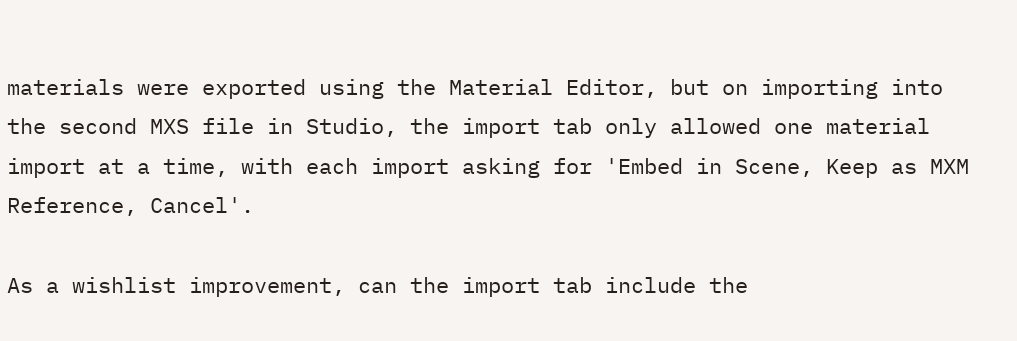materials were exported using the Material Editor, but on importing into the second MXS file in Studio, the import tab only allowed one material import at a time, with each import asking for 'Embed in Scene, Keep as MXM Reference, Cancel'.

As a wishlist improvement, can the import tab include the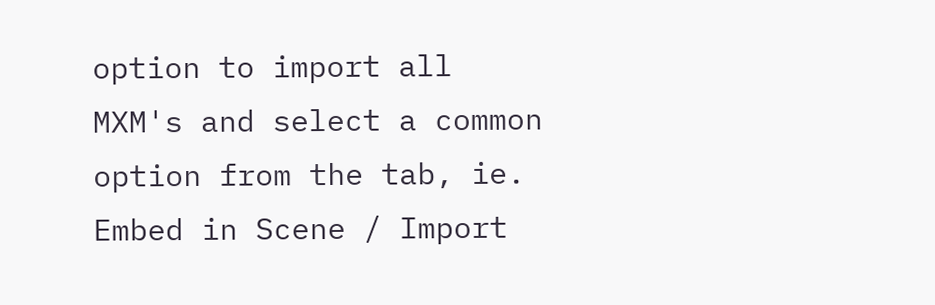option to import all MXM's and select a common option from the tab, ie. Embed in Scene / Import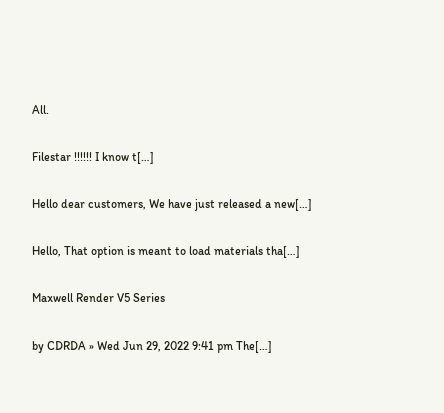All.

Filestar !!!!!! I know t[…]

Hello dear customers, We have just released a new[…]

Hello, That option is meant to load materials tha[…]

Maxwell Render V5 Series

by CDRDA » Wed Jun 29, 2022 9:41 pm The[…]